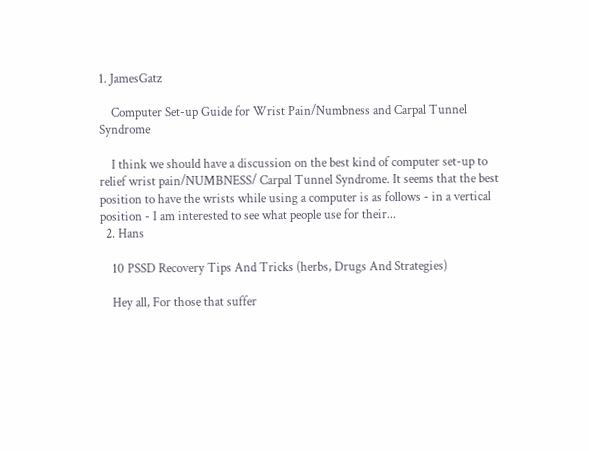1. JamesGatz

    Computer Set-up Guide for Wrist Pain/Numbness and Carpal Tunnel Syndrome

    I think we should have a discussion on the best kind of computer set-up to relief wrist pain/NUMBNESS/ Carpal Tunnel Syndrome. It seems that the best position to have the wrists while using a computer is as follows - in a vertical position - I am interested to see what people use for their...
  2. Hans

    10 PSSD Recovery Tips And Tricks (herbs, Drugs And Strategies)

    Hey all, For those that suffer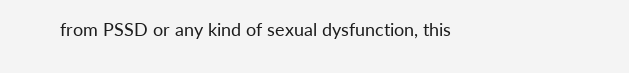from PSSD or any kind of sexual dysfunction, this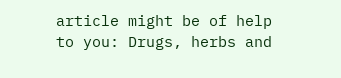article might be of help to you: Drugs, herbs and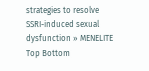strategies to resolve SSRI-induced sexual dysfunction » MENELITE
Top Bottom